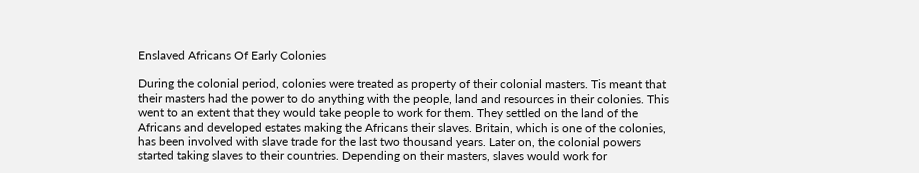Enslaved Africans Of Early Colonies

During the colonial period, colonies were treated as property of their colonial masters. Tis meant that their masters had the power to do anything with the people, land and resources in their colonies. This went to an extent that they would take people to work for them. They settled on the land of the Africans and developed estates making the Africans their slaves. Britain, which is one of the colonies, has been involved with slave trade for the last two thousand years. Later on, the colonial powers started taking slaves to their countries. Depending on their masters, slaves would work for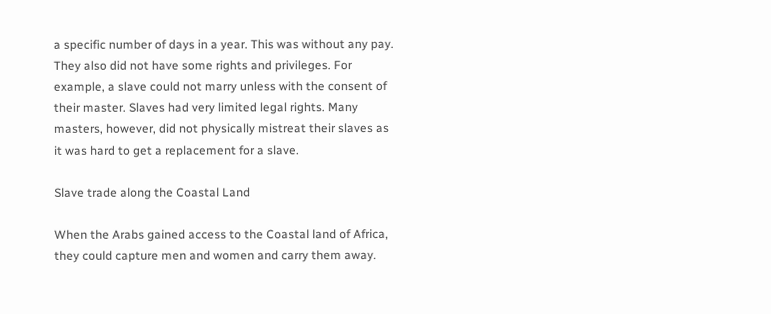a specific number of days in a year. This was without any pay. They also did not have some rights and privileges. For example, a slave could not marry unless with the consent of their master. Slaves had very limited legal rights. Many masters, however, did not physically mistreat their slaves as it was hard to get a replacement for a slave.

Slave trade along the Coastal Land

When the Arabs gained access to the Coastal land of Africa, they could capture men and women and carry them away.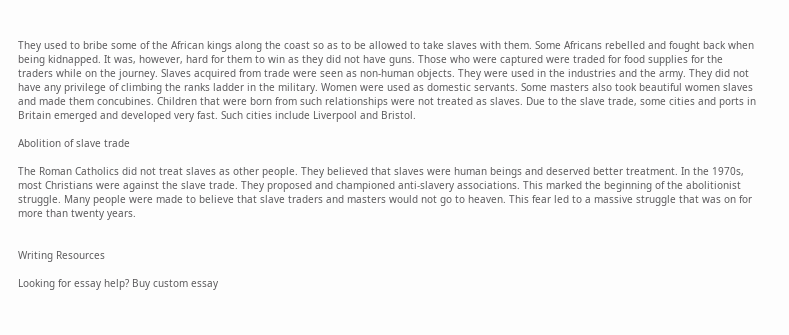They used to bribe some of the African kings along the coast so as to be allowed to take slaves with them. Some Africans rebelled and fought back when being kidnapped. It was, however, hard for them to win as they did not have guns. Those who were captured were traded for food supplies for the traders while on the journey. Slaves acquired from trade were seen as non-human objects. They were used in the industries and the army. They did not have any privilege of climbing the ranks ladder in the military. Women were used as domestic servants. Some masters also took beautiful women slaves and made them concubines. Children that were born from such relationships were not treated as slaves. Due to the slave trade, some cities and ports in Britain emerged and developed very fast. Such cities include Liverpool and Bristol.

Abolition of slave trade

The Roman Catholics did not treat slaves as other people. They believed that slaves were human beings and deserved better treatment. In the 1970s, most Christians were against the slave trade. They proposed and championed anti-slavery associations. This marked the beginning of the abolitionist struggle. Many people were made to believe that slave traders and masters would not go to heaven. This fear led to a massive struggle that was on for more than twenty years.


Writing Resources

Looking for essay help? Buy custom essay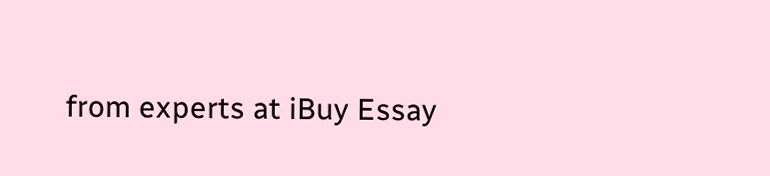from experts at iBuy Essay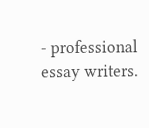- professional essay writers.